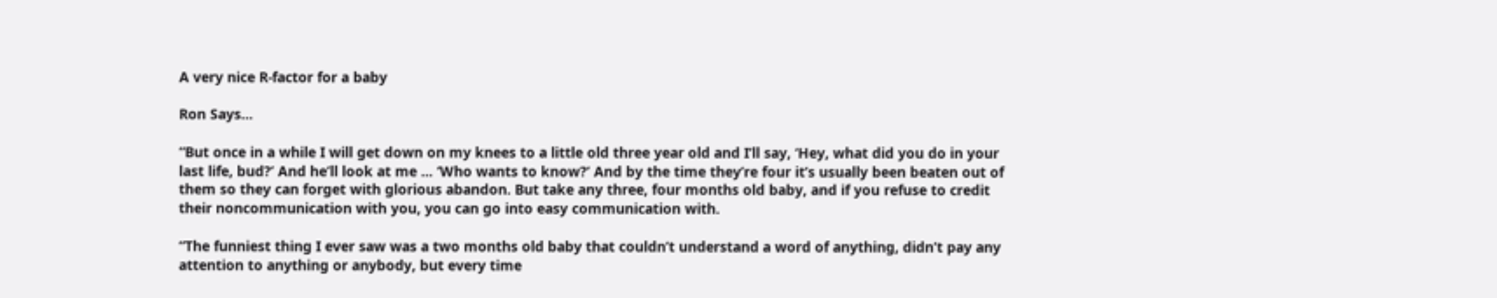A very nice R-factor for a baby

Ron Says…

“But once in a while I will get down on my knees to a little old three year old and I’ll say, ‘Hey, what did you do in your last life, bud?’ And he’ll look at me … ‘Who wants to know?’ And by the time they’re four it’s usually been beaten out of them so they can forget with glorious abandon. But take any three, four months old baby, and if you refuse to credit their noncommunication with you, you can go into easy communication with.

“The funniest thing I ever saw was a two months old baby that couldn’t understand a word of anything, didn’t pay any attention to anything or anybody, but every time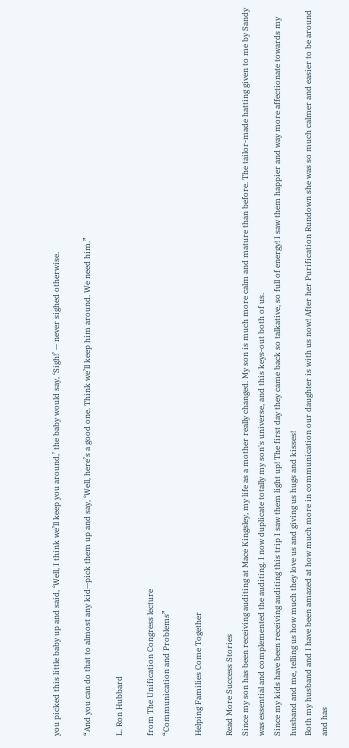you picked this little baby up and said, ‘Well, I think we’ll keep you around,’ the baby would say, ‘Sigh!’ — never sighed otherwise.

“And you can do that to almost any kid—pick them up and say, ‘Well, here’s a good one. Think we’ll keep him around. We need him.”

L. Ron Hubbard

from The Unification Congress lecture
“Communication and Problems”

Helping Families Come Together

Read More Success Stories
Since my son has been receiving auditing at Mace Kingsley, my life as a mother really changed. My son is much more calm and mature than before. The tailor-made hatting given to me by Sandy was essential and complemented the auditing. I now duplicate totally my son's universe, and this keys-out both of us.
Since my kids have been receiving auditing this trip I saw them light up! The first day they came back so talkative, so full of energy! I saw them happier and way more affectionate towards my husband and me, telling us how much they love us and giving us hugs and kisses!
Both my husband and I have been amazed at how much more in communication our daughter is with us now! After her Purification Rundown she was so much calmer and easier to be around and has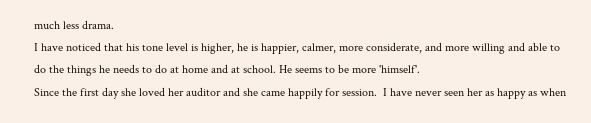much less drama.
I have noticed that his tone level is higher, he is happier, calmer, more considerate, and more willing and able to do the things he needs to do at home and at school. He seems to be more 'himself'.
Since the first day she loved her auditor and she came happily for session.  I have never seen her as happy as when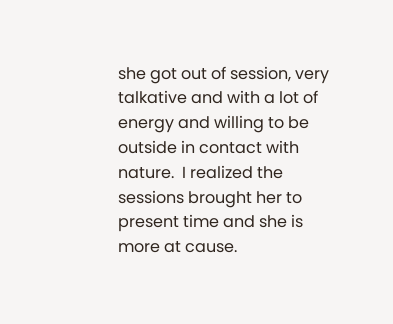she got out of session, very talkative and with a lot of energy and willing to be outside in contact with nature.  I realized the sessions brought her to present time and she is more at cause.